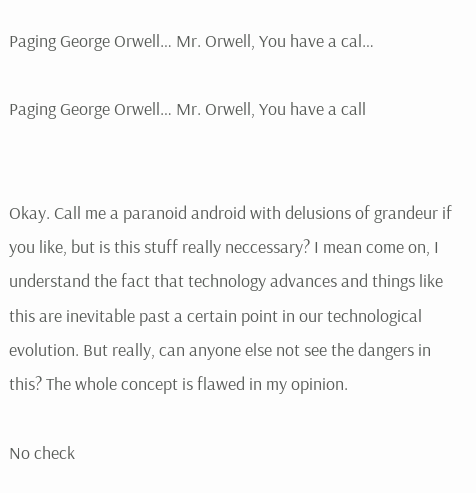Paging George Orwell… Mr. Orwell, You have a cal…

Paging George Orwell… Mr. Orwell, You have a call


Okay. Call me a paranoid android with delusions of grandeur if you like, but is this stuff really neccessary? I mean come on, I understand the fact that technology advances and things like this are inevitable past a certain point in our technological evolution. But really, can anyone else not see the dangers in this? The whole concept is flawed in my opinion.

No check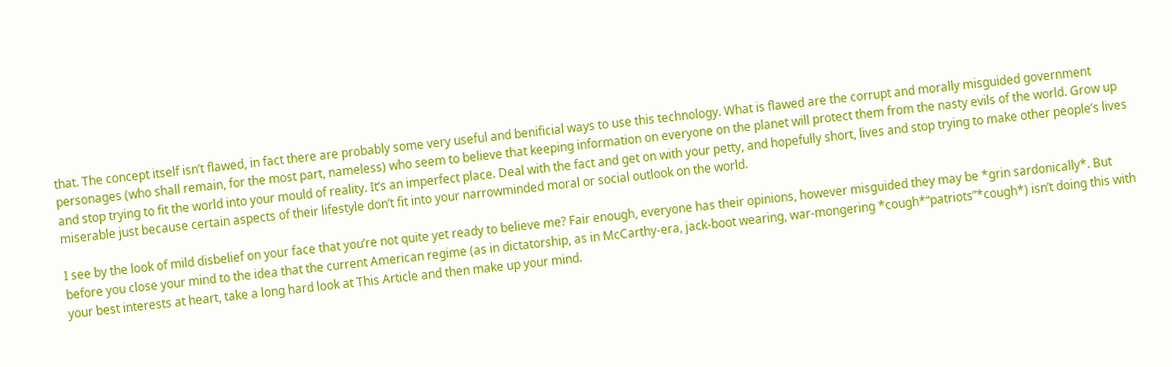that. The concept itself isn’t flawed, in fact there are probably some very useful and benificial ways to use this technology. What is flawed are the corrupt and morally misguided government personages (who shall remain, for the most part, nameless) who seem to believe that keeping information on everyone on the planet will protect them from the nasty evils of the world. Grow up and stop trying to fit the world into your mould of reality. It’s an imperfect place. Deal with the fact and get on with your petty, and hopefully short, lives and stop trying to make other people’s lives miserable just because certain aspects of their lifestyle don’t fit into your narrowminded moral or social outlook on the world.

I see by the look of mild disbelief on your face that you’re not quite yet ready to believe me? Fair enough, everyone has their opinions, however misguided they may be *grin sardonically*. But before you close your mind to the idea that the current American regime (as in dictatorship, as in McCarthy-era, jack-boot wearing, war-mongering *cough*“patriots”*cough*) isn’t doing this with your best interests at heart, take a long hard look at This Article and then make up your mind.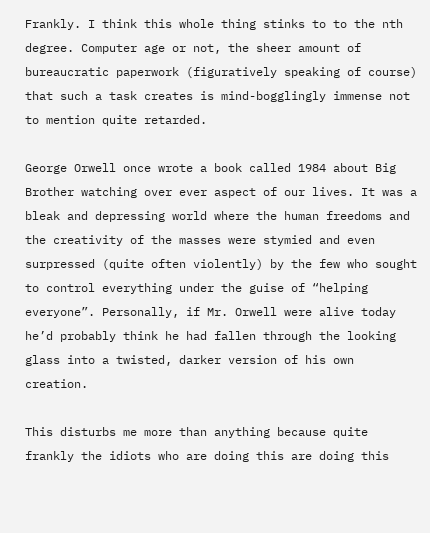Frankly. I think this whole thing stinks to to the nth degree. Computer age or not, the sheer amount of bureaucratic paperwork (figuratively speaking of course) that such a task creates is mind-bogglingly immense not to mention quite retarded.

George Orwell once wrote a book called 1984 about Big Brother watching over ever aspect of our lives. It was a bleak and depressing world where the human freedoms and the creativity of the masses were stymied and even surpressed (quite often violently) by the few who sought to control everything under the guise of “helping everyone”. Personally, if Mr. Orwell were alive today he’d probably think he had fallen through the looking glass into a twisted, darker version of his own creation.

This disturbs me more than anything because quite frankly the idiots who are doing this are doing this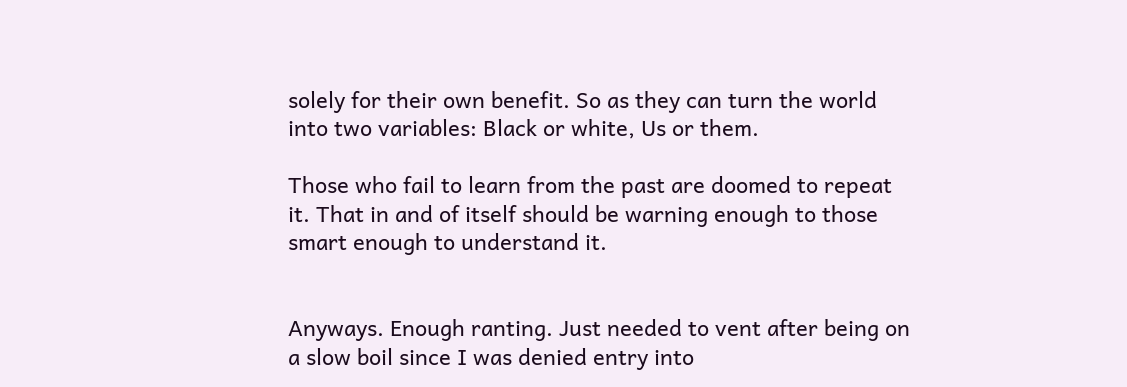solely for their own benefit. So as they can turn the world into two variables: Black or white, Us or them.

Those who fail to learn from the past are doomed to repeat it. That in and of itself should be warning enough to those smart enough to understand it.


Anyways. Enough ranting. Just needed to vent after being on a slow boil since I was denied entry into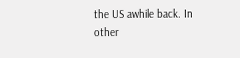the US awhile back. In other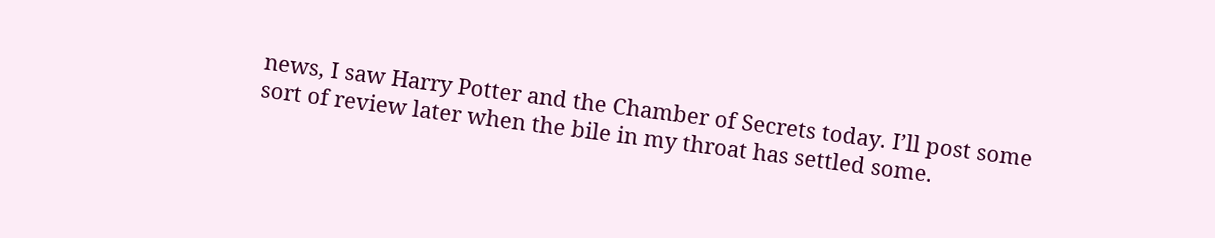news, I saw Harry Potter and the Chamber of Secrets today. I’ll post some sort of review later when the bile in my throat has settled some.